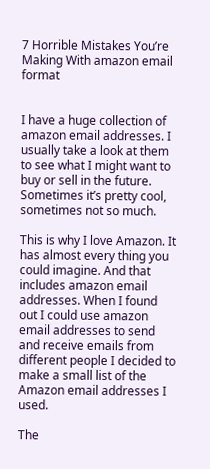7 Horrible Mistakes You’re Making With amazon email format


I have a huge collection of amazon email addresses. I usually take a look at them to see what I might want to buy or sell in the future. Sometimes it’s pretty cool, sometimes not so much.

This is why I love Amazon. It has almost every thing you could imagine. And that includes amazon email addresses. When I found out I could use amazon email addresses to send and receive emails from different people I decided to make a small list of the Amazon email addresses I used.

The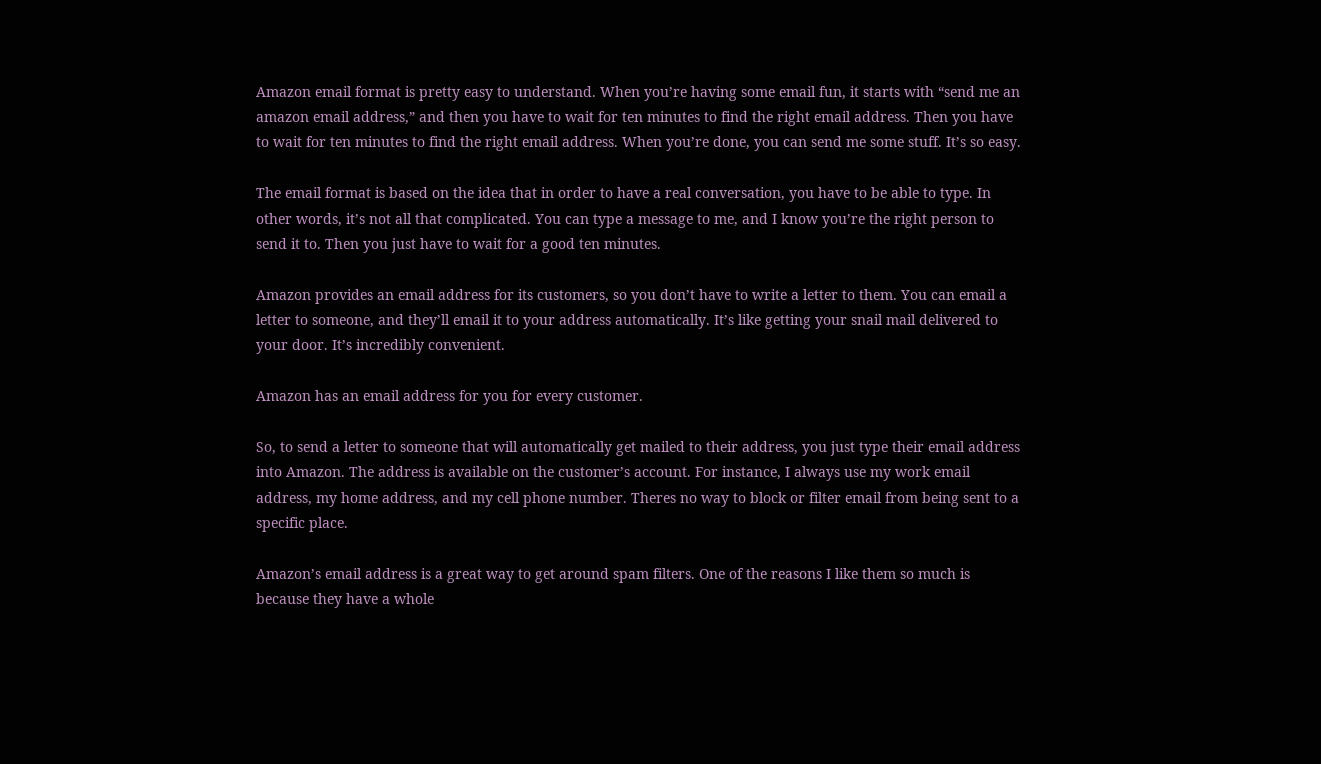Amazon email format is pretty easy to understand. When you’re having some email fun, it starts with “send me an amazon email address,” and then you have to wait for ten minutes to find the right email address. Then you have to wait for ten minutes to find the right email address. When you’re done, you can send me some stuff. It’s so easy.

The email format is based on the idea that in order to have a real conversation, you have to be able to type. In other words, it’s not all that complicated. You can type a message to me, and I know you’re the right person to send it to. Then you just have to wait for a good ten minutes.

Amazon provides an email address for its customers, so you don’t have to write a letter to them. You can email a letter to someone, and they’ll email it to your address automatically. It’s like getting your snail mail delivered to your door. It’s incredibly convenient.

Amazon has an email address for you for every customer.

So, to send a letter to someone that will automatically get mailed to their address, you just type their email address into Amazon. The address is available on the customer’s account. For instance, I always use my work email address, my home address, and my cell phone number. Theres no way to block or filter email from being sent to a specific place.

Amazon’s email address is a great way to get around spam filters. One of the reasons I like them so much is because they have a whole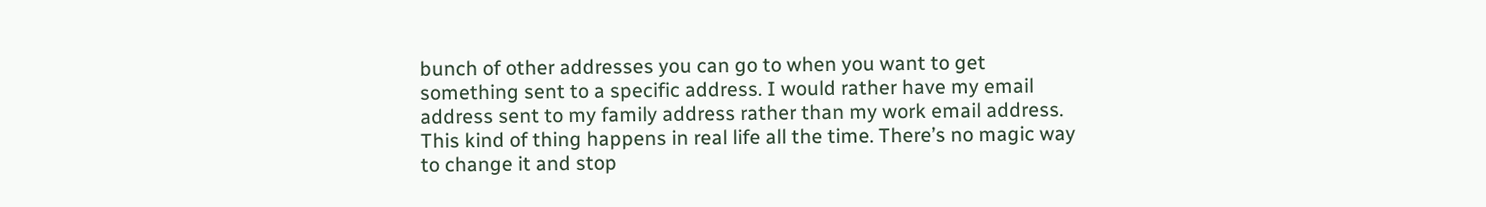bunch of other addresses you can go to when you want to get something sent to a specific address. I would rather have my email address sent to my family address rather than my work email address. This kind of thing happens in real life all the time. There’s no magic way to change it and stop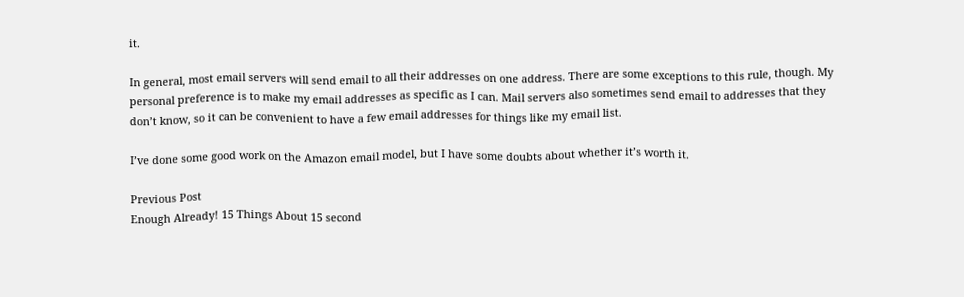it.

In general, most email servers will send email to all their addresses on one address. There are some exceptions to this rule, though. My personal preference is to make my email addresses as specific as I can. Mail servers also sometimes send email to addresses that they don’t know, so it can be convenient to have a few email addresses for things like my email list.

I’ve done some good work on the Amazon email model, but I have some doubts about whether it’s worth it.

Previous Post
Enough Already! 15 Things About 15 second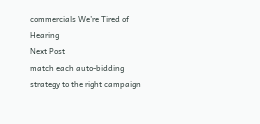commercials We’re Tired of Hearing
Next Post
match each auto-bidding strategy to the right campaign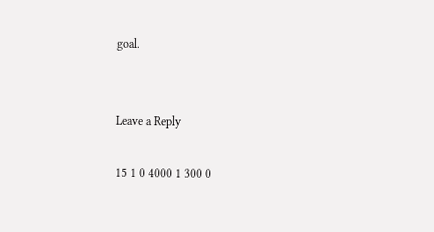goal.


Leave a Reply

15 1 0 4000 1 300 0